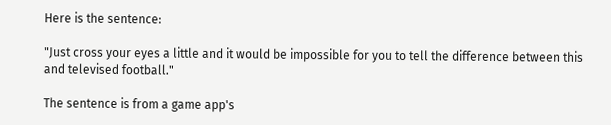Here is the sentence:

"Just cross your eyes a little and it would be impossible for you to tell the difference between this and televised football."

The sentence is from a game app's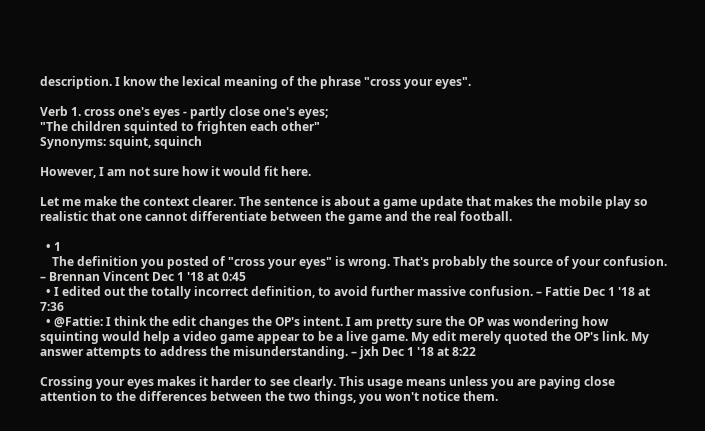description. I know the lexical meaning of the phrase "cross your eyes".

Verb 1. cross one's eyes - partly close one's eyes;
"The children squinted to frighten each other"
Synonyms: squint, squinch

However, I am not sure how it would fit here.

Let me make the context clearer. The sentence is about a game update that makes the mobile play so realistic that one cannot differentiate between the game and the real football.

  • 1
    The definition you posted of "cross your eyes" is wrong. That's probably the source of your confusion. – Brennan Vincent Dec 1 '18 at 0:45
  • I edited out the totally incorrect definition, to avoid further massive confusion. – Fattie Dec 1 '18 at 7:36
  • @Fattie: I think the edit changes the OP's intent. I am pretty sure the OP was wondering how squinting would help a video game appear to be a live game. My edit merely quoted the OP's link. My answer attempts to address the misunderstanding. – jxh Dec 1 '18 at 8:22

Crossing your eyes makes it harder to see clearly. This usage means unless you are paying close attention to the differences between the two things, you won't notice them.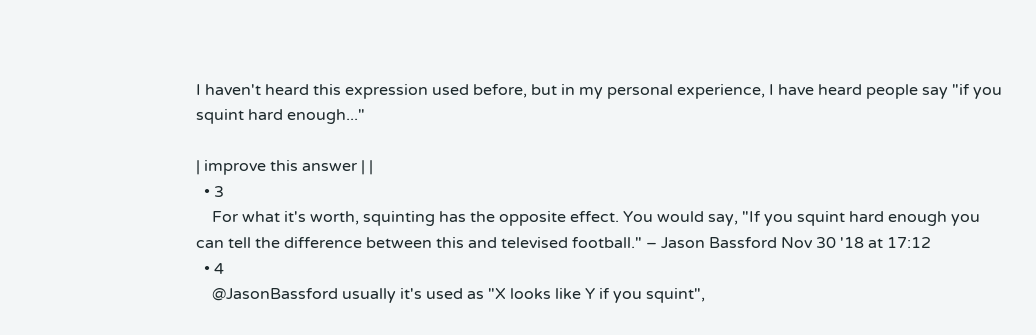I haven't heard this expression used before, but in my personal experience, I have heard people say "if you squint hard enough..."

| improve this answer | |
  • 3
    For what it's worth, squinting has the opposite effect. You would say, "If you squint hard enough you can tell the difference between this and televised football." – Jason Bassford Nov 30 '18 at 17:12
  • 4
    @JasonBassford usually it's used as "X looks like Y if you squint",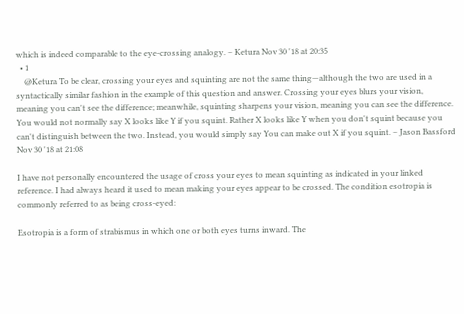which is indeed comparable to the eye-crossing analogy. – Ketura Nov 30 '18 at 20:35
  • 1
    @Ketura To be clear, crossing your eyes and squinting are not the same thing—although the two are used in a syntactically similar fashion in the example of this question and answer. Crossing your eyes blurs your vision, meaning you can't see the difference; meanwhile, squinting sharpens your vision, meaning you can see the difference. You would not normally say X looks like Y if you squint. Rather X looks like Y when you don't squint because you can't distinguish between the two. Instead, you would simply say You can make out X if you squint. – Jason Bassford Nov 30 '18 at 21:08

I have not personally encountered the usage of cross your eyes to mean squinting as indicated in your linked reference. I had always heard it used to mean making your eyes appear to be crossed. The condition esotropia is commonly referred to as being cross-eyed:

Esotropia is a form of strabismus in which one or both eyes turns inward. The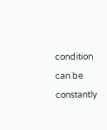condition can be constantly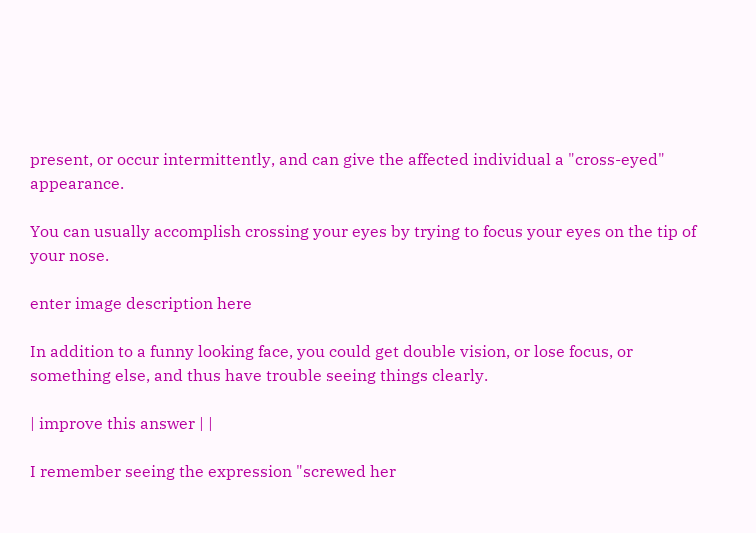present, or occur intermittently, and can give the affected individual a "cross-eyed" appearance.

You can usually accomplish crossing your eyes by trying to focus your eyes on the tip of your nose.

enter image description here

In addition to a funny looking face, you could get double vision, or lose focus, or something else, and thus have trouble seeing things clearly.

| improve this answer | |

I remember seeing the expression "screwed her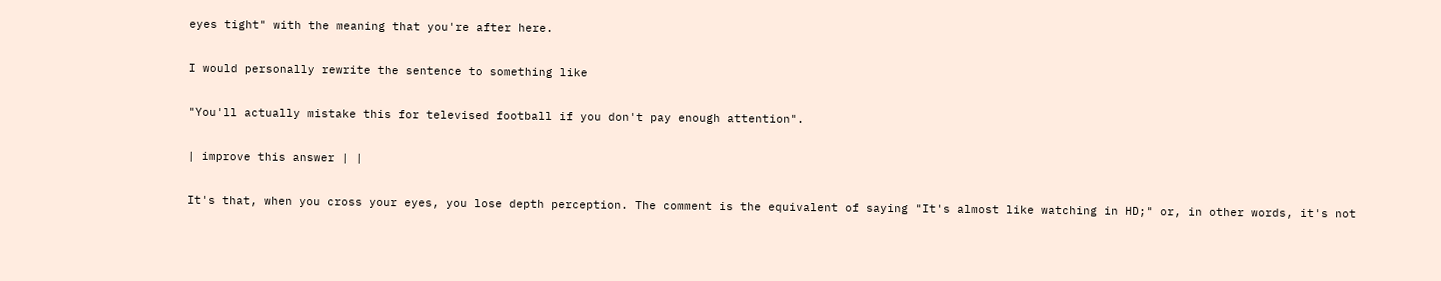eyes tight" with the meaning that you're after here.

I would personally rewrite the sentence to something like

"You'll actually mistake this for televised football if you don't pay enough attention".

| improve this answer | |

It's that, when you cross your eyes, you lose depth perception. The comment is the equivalent of saying "It's almost like watching in HD;" or, in other words, it's not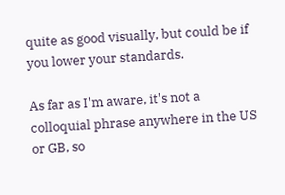quite as good visually, but could be if you lower your standards.

As far as I'm aware, it's not a colloquial phrase anywhere in the US or GB, so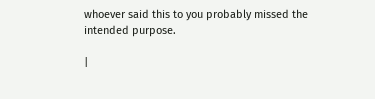whoever said this to you probably missed the intended purpose.

|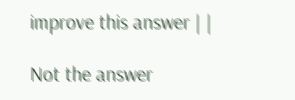improve this answer | |

Not the answer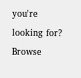you're looking for? Browse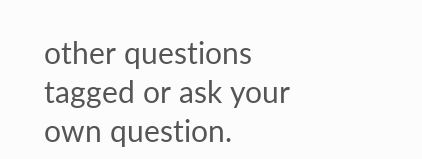other questions tagged or ask your own question.